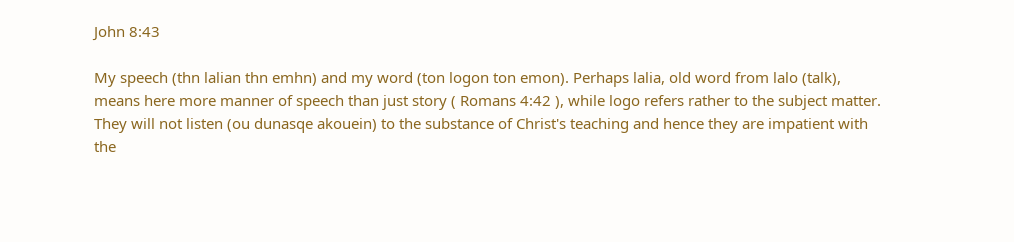John 8:43

My speech (thn lalian thn emhn) and my word (ton logon ton emon). Perhaps lalia, old word from lalo (talk), means here more manner of speech than just story ( Romans 4:42 ), while logo refers rather to the subject matter. They will not listen (ou dunasqe akouein) to the substance of Christ's teaching and hence they are impatient with the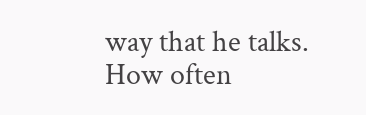way that he talks. How often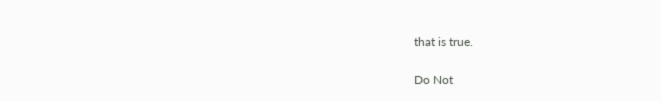that is true.

Do Not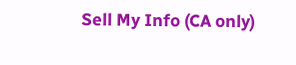Sell My Info (CA only)